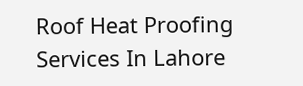Roof Heat Proofing Services In Lahore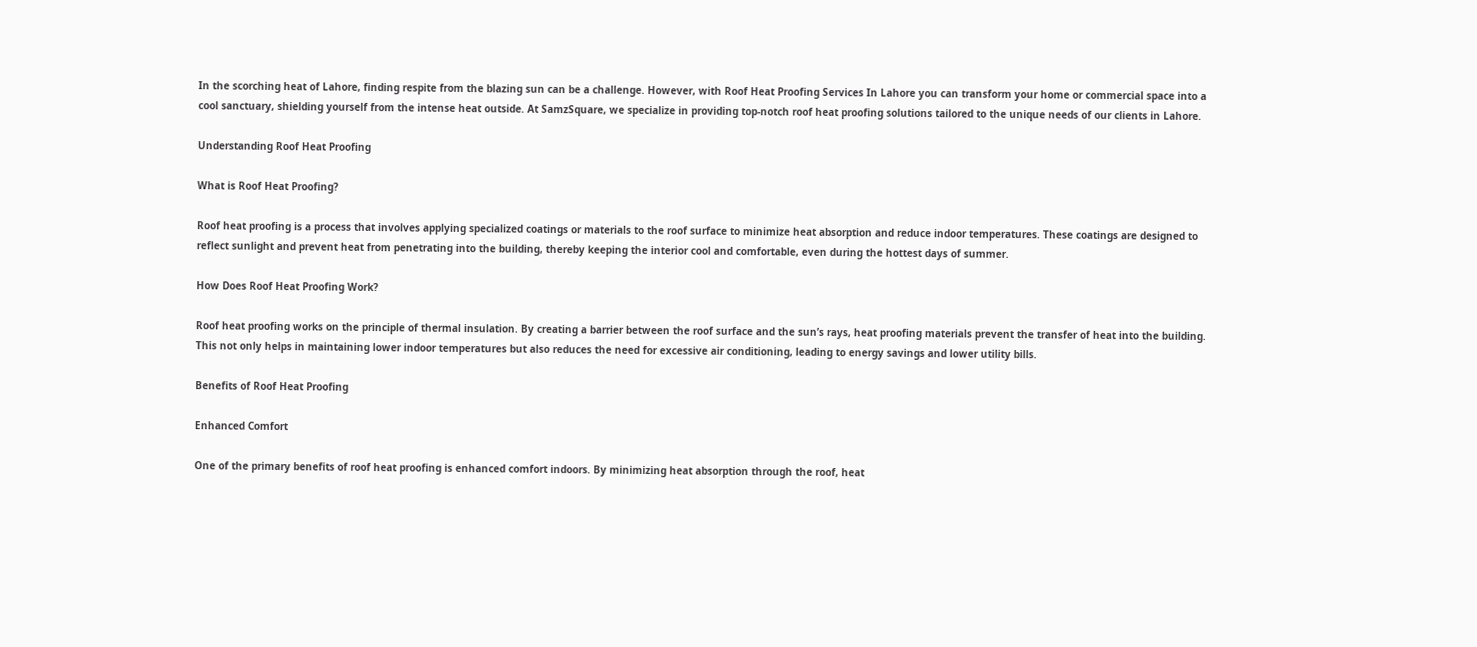In the scorching heat of Lahore, finding respite from the blazing sun can be a challenge. However, with Roof Heat Proofing Services In Lahore you can transform your home or commercial space into a cool sanctuary, shielding yourself from the intense heat outside. At SamzSquare, we specialize in providing top-notch roof heat proofing solutions tailored to the unique needs of our clients in Lahore.

Understanding Roof Heat Proofing

What is Roof Heat Proofing?

Roof heat proofing is a process that involves applying specialized coatings or materials to the roof surface to minimize heat absorption and reduce indoor temperatures. These coatings are designed to reflect sunlight and prevent heat from penetrating into the building, thereby keeping the interior cool and comfortable, even during the hottest days of summer.

How Does Roof Heat Proofing Work?

Roof heat proofing works on the principle of thermal insulation. By creating a barrier between the roof surface and the sun’s rays, heat proofing materials prevent the transfer of heat into the building. This not only helps in maintaining lower indoor temperatures but also reduces the need for excessive air conditioning, leading to energy savings and lower utility bills.

Benefits of Roof Heat Proofing

Enhanced Comfort

One of the primary benefits of roof heat proofing is enhanced comfort indoors. By minimizing heat absorption through the roof, heat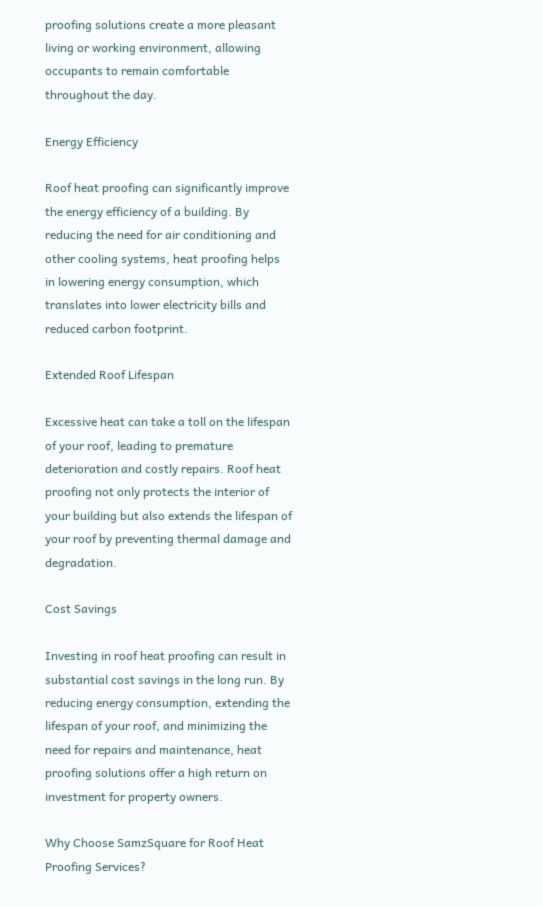proofing solutions create a more pleasant living or working environment, allowing occupants to remain comfortable throughout the day.

Energy Efficiency

Roof heat proofing can significantly improve the energy efficiency of a building. By reducing the need for air conditioning and other cooling systems, heat proofing helps in lowering energy consumption, which translates into lower electricity bills and reduced carbon footprint.

Extended Roof Lifespan

Excessive heat can take a toll on the lifespan of your roof, leading to premature deterioration and costly repairs. Roof heat proofing not only protects the interior of your building but also extends the lifespan of your roof by preventing thermal damage and degradation.

Cost Savings

Investing in roof heat proofing can result in substantial cost savings in the long run. By reducing energy consumption, extending the lifespan of your roof, and minimizing the need for repairs and maintenance, heat proofing solutions offer a high return on investment for property owners.

Why Choose SamzSquare for Roof Heat Proofing Services?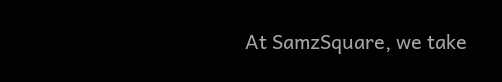At SamzSquare, we take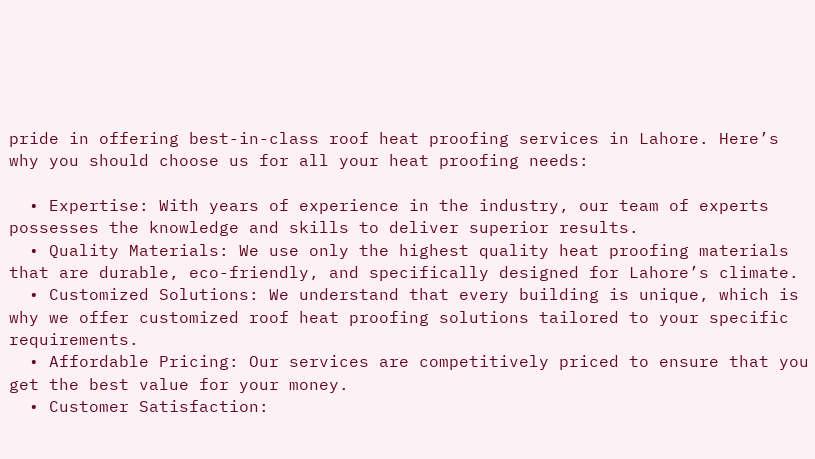pride in offering best-in-class roof heat proofing services in Lahore. Here’s why you should choose us for all your heat proofing needs:

  • Expertise: With years of experience in the industry, our team of experts possesses the knowledge and skills to deliver superior results.
  • Quality Materials: We use only the highest quality heat proofing materials that are durable, eco-friendly, and specifically designed for Lahore’s climate.
  • Customized Solutions: We understand that every building is unique, which is why we offer customized roof heat proofing solutions tailored to your specific requirements.
  • Affordable Pricing: Our services are competitively priced to ensure that you get the best value for your money.
  • Customer Satisfaction: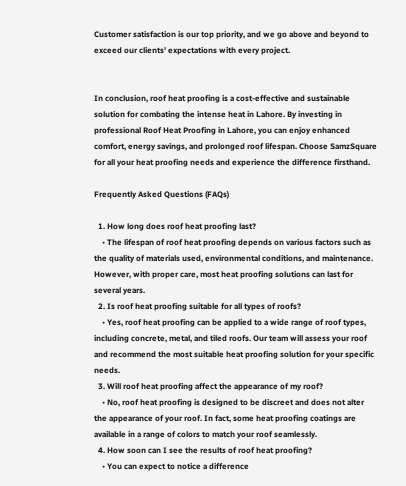Customer satisfaction is our top priority, and we go above and beyond to exceed our clients’ expectations with every project.


In conclusion, roof heat proofing is a cost-effective and sustainable solution for combating the intense heat in Lahore. By investing in professional Roof Heat Proofing in Lahore, you can enjoy enhanced comfort, energy savings, and prolonged roof lifespan. Choose SamzSquare for all your heat proofing needs and experience the difference firsthand.

Frequently Asked Questions (FAQs)

  1. How long does roof heat proofing last?
    • The lifespan of roof heat proofing depends on various factors such as the quality of materials used, environmental conditions, and maintenance. However, with proper care, most heat proofing solutions can last for several years.
  2. Is roof heat proofing suitable for all types of roofs?
    • Yes, roof heat proofing can be applied to a wide range of roof types, including concrete, metal, and tiled roofs. Our team will assess your roof and recommend the most suitable heat proofing solution for your specific needs.
  3. Will roof heat proofing affect the appearance of my roof?
    • No, roof heat proofing is designed to be discreet and does not alter the appearance of your roof. In fact, some heat proofing coatings are available in a range of colors to match your roof seamlessly.
  4. How soon can I see the results of roof heat proofing?
    • You can expect to notice a difference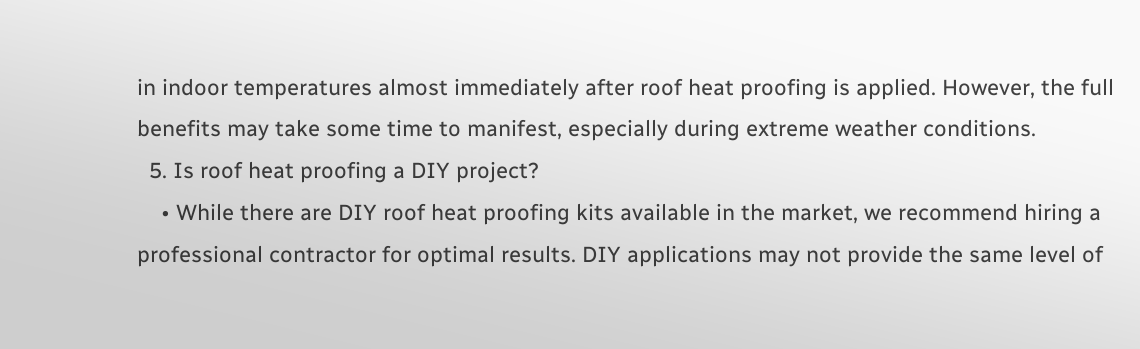in indoor temperatures almost immediately after roof heat proofing is applied. However, the full benefits may take some time to manifest, especially during extreme weather conditions.
  5. Is roof heat proofing a DIY project?
    • While there are DIY roof heat proofing kits available in the market, we recommend hiring a professional contractor for optimal results. DIY applications may not provide the same level of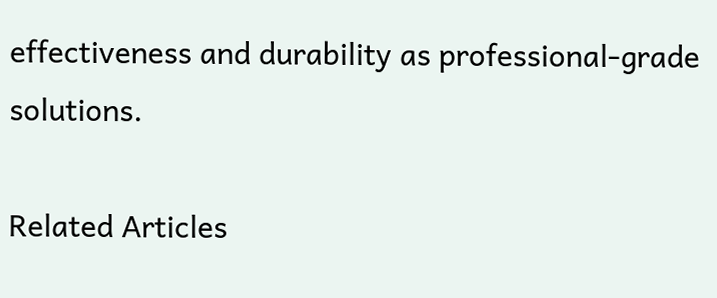effectiveness and durability as professional-grade solutions.

Related Articles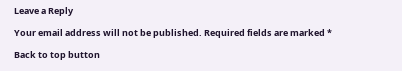Leave a Reply

Your email address will not be published. Required fields are marked *

Back to top button